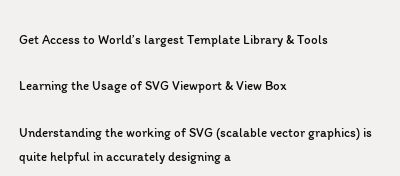Get Access to World’s largest Template Library & Tools

Learning the Usage of SVG Viewport & View Box

Understanding the working of SVG (scalable vector graphics) is quite helpful in accurately designing a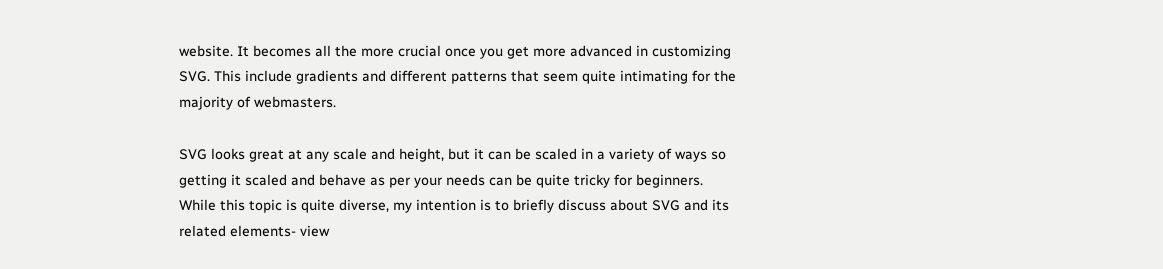website. It becomes all the more crucial once you get more advanced in customizing SVG. This include gradients and different patterns that seem quite intimating for the majority of webmasters.

SVG looks great at any scale and height, but it can be scaled in a variety of ways so getting it scaled and behave as per your needs can be quite tricky for beginners. While this topic is quite diverse, my intention is to briefly discuss about SVG and its related elements- view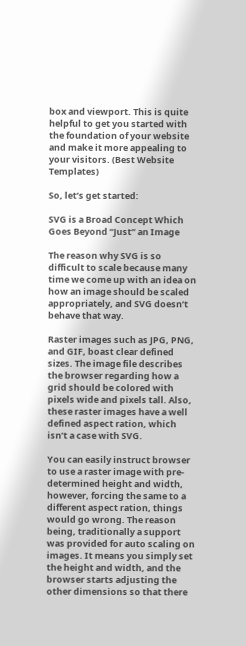box and viewport. This is quite helpful to get you started with the foundation of your website and make it more appealing to your visitors. (Best Website Templates)

So, let’s get started:

SVG is a Broad Concept Which Goes Beyond “Just” an Image

The reason why SVG is so difficult to scale because many time we come up with an idea on how an image should be scaled appropriately, and SVG doesn’t behave that way.

Raster images such as JPG, PNG, and GIF, boast clear defined sizes. The image file describes the browser regarding how a grid should be colored with pixels wide and pixels tall. Also, these raster images have a well defined aspect ration, which isn’t a case with SVG.

You can easily instruct browser to use a raster image with pre-determined height and width, however, forcing the same to a different aspect ration, things would go wrong. The reason being, traditionally a support was provided for auto scaling on images. It means you simply set the height and width, and the browser starts adjusting the other dimensions so that there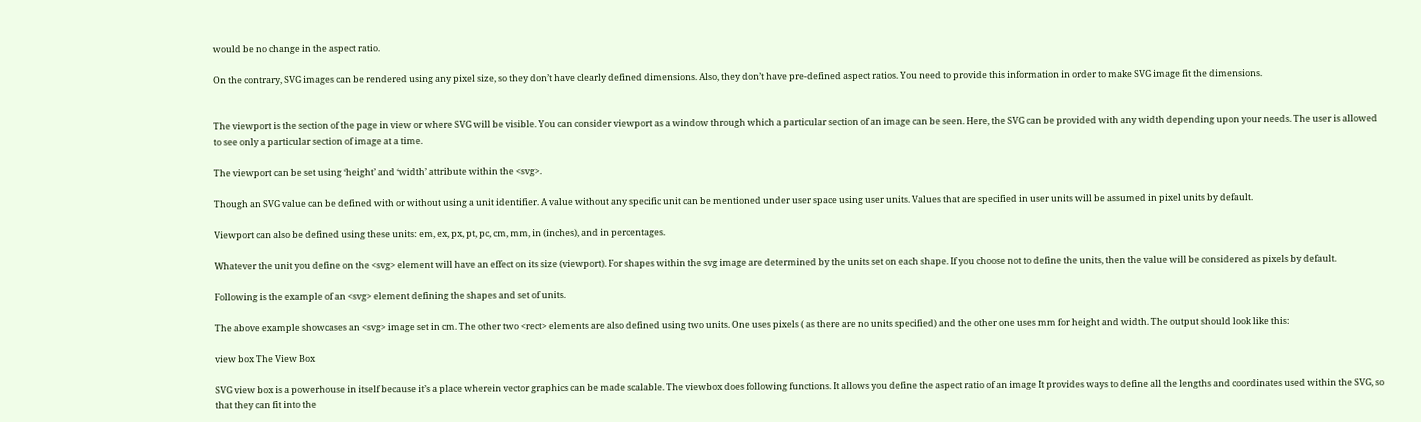would be no change in the aspect ratio.

On the contrary, SVG images can be rendered using any pixel size, so they don’t have clearly defined dimensions. Also, they don’t have pre-defined aspect ratios. You need to provide this information in order to make SVG image fit the dimensions.


The viewport is the section of the page in view or where SVG will be visible. You can consider viewport as a window through which a particular section of an image can be seen. Here, the SVG can be provided with any width depending upon your needs. The user is allowed to see only a particular section of image at a time.

The viewport can be set using ‘height’ and ‘width’ attribute within the <svg>.

Though an SVG value can be defined with or without using a unit identifier. A value without any specific unit can be mentioned under user space using user units. Values that are specified in user units will be assumed in pixel units by default.

Viewport can also be defined using these units: em, ex, px, pt, pc, cm, mm, in (inches), and in percentages.

Whatever the unit you define on the <svg> element will have an effect on its size (viewport). For shapes within the svg image are determined by the units set on each shape. If you choose not to define the units, then the value will be considered as pixels by default.

Following is the example of an <svg> element defining the shapes and set of units.

The above example showcases an <svg> image set in cm. The other two <rect> elements are also defined using two units. One uses pixels ( as there are no units specified) and the other one uses mm for height and width. The output should look like this:

view box The View Box

SVG view box is a powerhouse in itself because it’s a place wherein vector graphics can be made scalable. The viewbox does following functions. It allows you define the aspect ratio of an image It provides ways to define all the lengths and coordinates used within the SVG, so that they can fit into the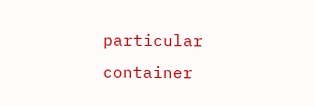particular container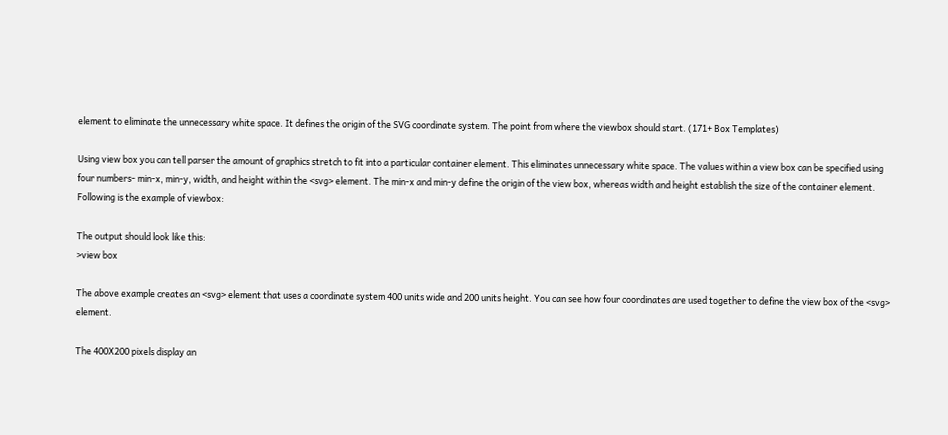element to eliminate the unnecessary white space. It defines the origin of the SVG coordinate system. The point from where the viewbox should start. (171+ Box Templates)

Using view box you can tell parser the amount of graphics stretch to fit into a particular container element. This eliminates unnecessary white space. The values within a view box can be specified using four numbers- min-x, min-y, width, and height within the <svg> element. The min-x and min-y define the origin of the view box, whereas width and height establish the size of the container element. Following is the example of viewbox:

The output should look like this:
>view box

The above example creates an <svg> element that uses a coordinate system 400 units wide and 200 units height. You can see how four coordinates are used together to define the view box of the <svg> element.

The 400X200 pixels display an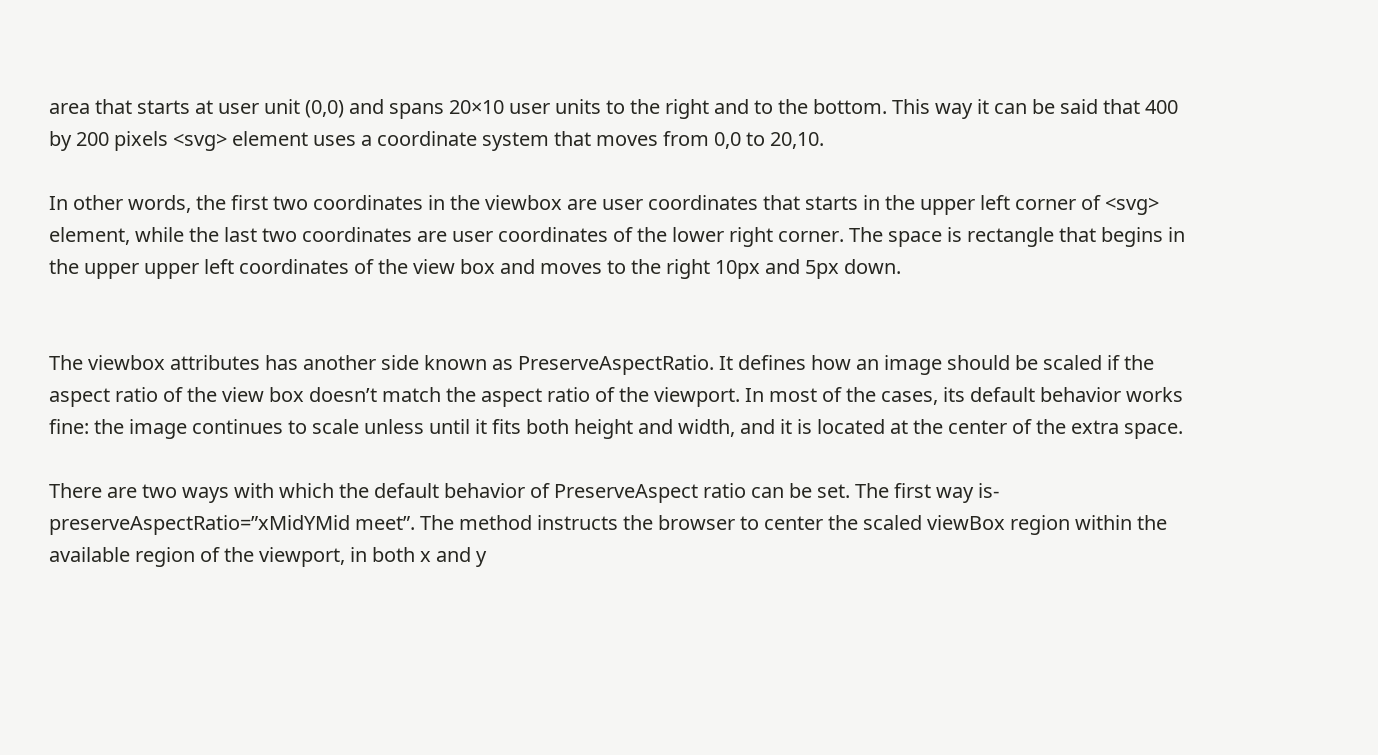area that starts at user unit (0,0) and spans 20×10 user units to the right and to the bottom. This way it can be said that 400 by 200 pixels <svg> element uses a coordinate system that moves from 0,0 to 20,10.

In other words, the first two coordinates in the viewbox are user coordinates that starts in the upper left corner of <svg> element, while the last two coordinates are user coordinates of the lower right corner. The space is rectangle that begins in the upper upper left coordinates of the view box and moves to the right 10px and 5px down.


The viewbox attributes has another side known as PreserveAspectRatio. It defines how an image should be scaled if the aspect ratio of the view box doesn’t match the aspect ratio of the viewport. In most of the cases, its default behavior works fine: the image continues to scale unless until it fits both height and width, and it is located at the center of the extra space.

There are two ways with which the default behavior of PreserveAspect ratio can be set. The first way is- preserveAspectRatio=”xMidYMid meet”. The method instructs the browser to center the scaled viewBox region within the available region of the viewport, in both x and y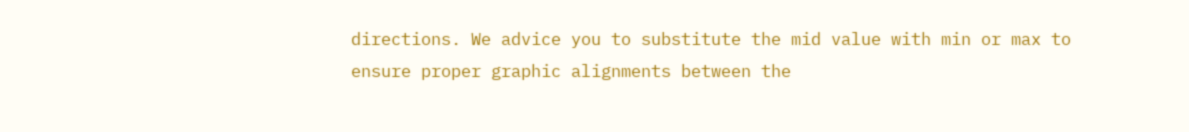directions. We advice you to substitute the mid value with min or max to ensure proper graphic alignments between the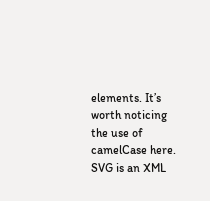elements. It’s worth noticing the use of camelCase here. SVG is an XML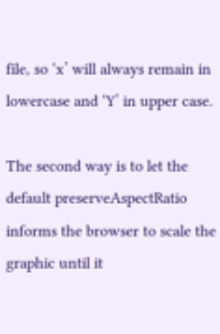file, so ‘x’ will always remain in lowercase and ‘Y’ in upper case.

The second way is to let the default preserveAspectRatio informs the browser to scale the graphic until it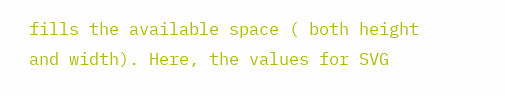fills the available space ( both height and width). Here, the values for SVG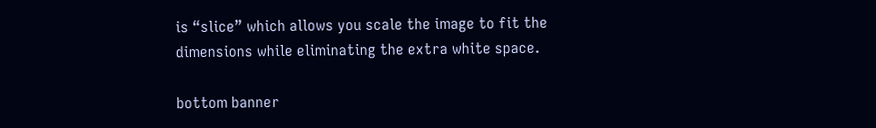is “slice” which allows you scale the image to fit the dimensions while eliminating the extra white space.

bottom banner